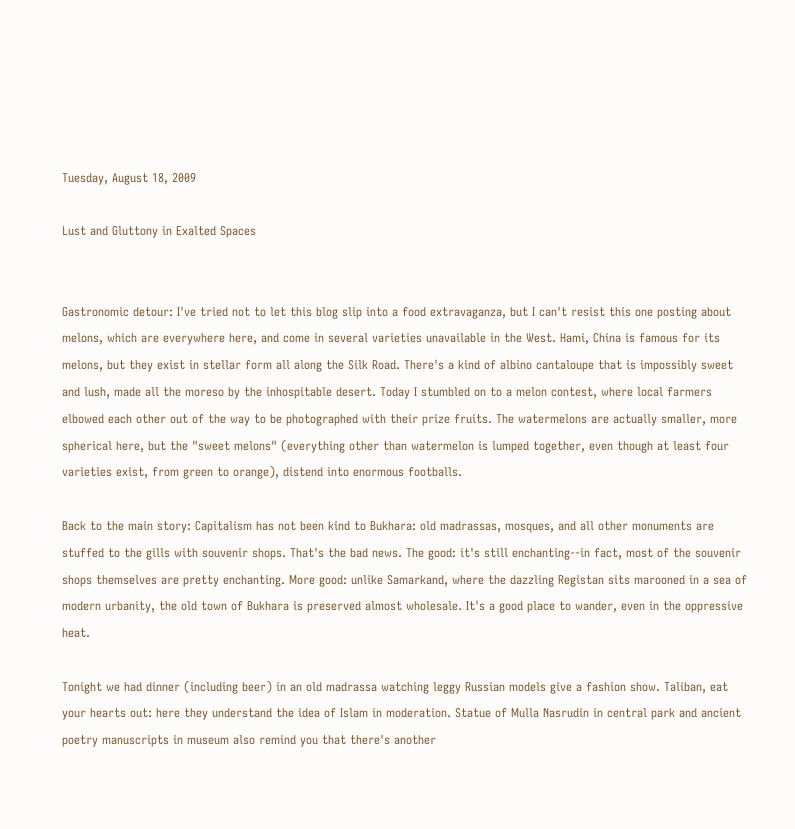Tuesday, August 18, 2009

Lust and Gluttony in Exalted Spaces


Gastronomic detour: I've tried not to let this blog slip into a food extravaganza, but I can't resist this one posting about melons, which are everywhere here, and come in several varieties unavailable in the West. Hami, China is famous for its melons, but they exist in stellar form all along the Silk Road. There's a kind of albino cantaloupe that is impossibly sweet and lush, made all the moreso by the inhospitable desert. Today I stumbled on to a melon contest, where local farmers elbowed each other out of the way to be photographed with their prize fruits. The watermelons are actually smaller, more spherical here, but the "sweet melons" (everything other than watermelon is lumped together, even though at least four varieties exist, from green to orange), distend into enormous footballs.

Back to the main story: Capitalism has not been kind to Bukhara: old madrassas, mosques, and all other monuments are stuffed to the gills with souvenir shops. That's the bad news. The good: it's still enchanting--in fact, most of the souvenir shops themselves are pretty enchanting. More good: unlike Samarkand, where the dazzling Registan sits marooned in a sea of modern urbanity, the old town of Bukhara is preserved almost wholesale. It's a good place to wander, even in the oppressive heat.

Tonight we had dinner (including beer) in an old madrassa watching leggy Russian models give a fashion show. Taliban, eat your hearts out: here they understand the idea of Islam in moderation. Statue of Mulla Nasrudin in central park and ancient poetry manuscripts in museum also remind you that there's another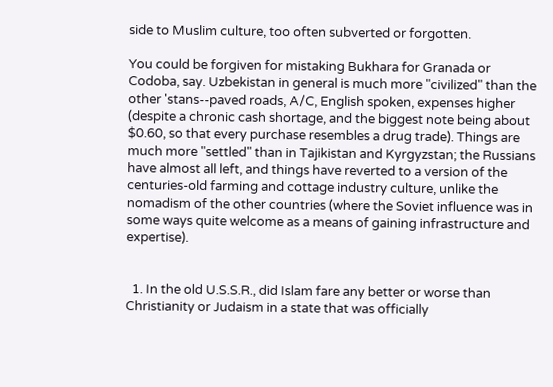side to Muslim culture, too often subverted or forgotten.

You could be forgiven for mistaking Bukhara for Granada or Codoba, say. Uzbekistan in general is much more "civilized" than the other 'stans--paved roads, A/C, English spoken, expenses higher (despite a chronic cash shortage, and the biggest note being about $0.60, so that every purchase resembles a drug trade). Things are much more "settled" than in Tajikistan and Kyrgyzstan; the Russians have almost all left, and things have reverted to a version of the centuries-old farming and cottage industry culture, unlike the nomadism of the other countries (where the Soviet influence was in some ways quite welcome as a means of gaining infrastructure and expertise).


  1. In the old U.S.S.R., did Islam fare any better or worse than Christianity or Judaism in a state that was officially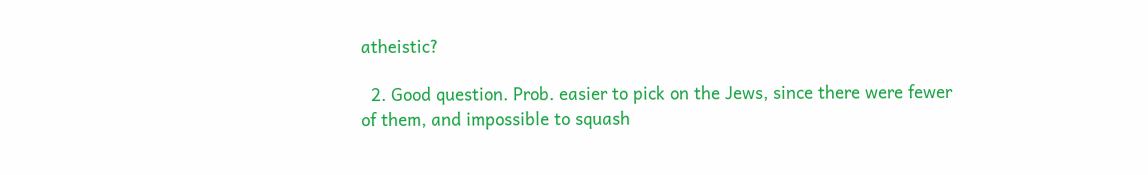atheistic?

  2. Good question. Prob. easier to pick on the Jews, since there were fewer of them, and impossible to squash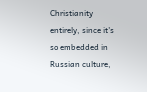Christianity entirely, since it's so embedded in Russian culture,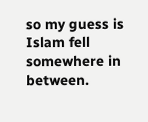so my guess is Islam fell somewhere in between.